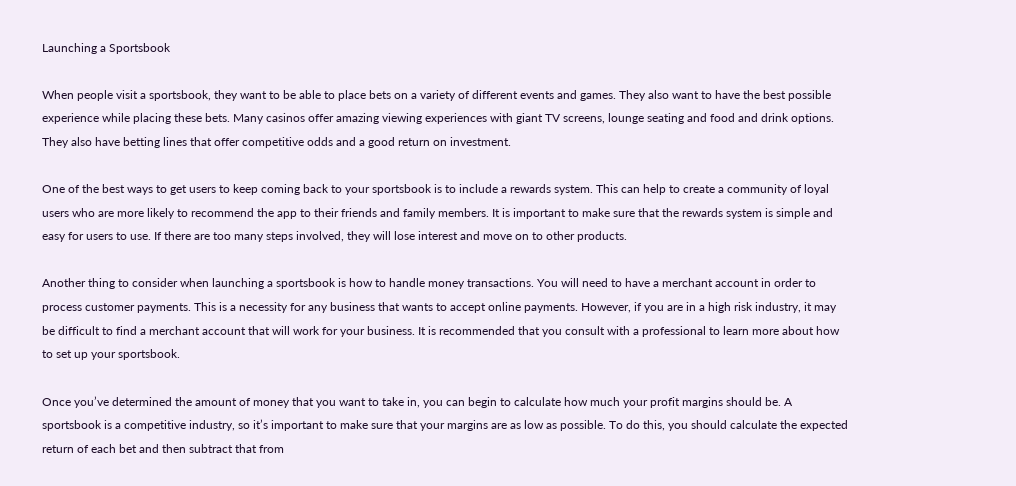Launching a Sportsbook

When people visit a sportsbook, they want to be able to place bets on a variety of different events and games. They also want to have the best possible experience while placing these bets. Many casinos offer amazing viewing experiences with giant TV screens, lounge seating and food and drink options. They also have betting lines that offer competitive odds and a good return on investment.

One of the best ways to get users to keep coming back to your sportsbook is to include a rewards system. This can help to create a community of loyal users who are more likely to recommend the app to their friends and family members. It is important to make sure that the rewards system is simple and easy for users to use. If there are too many steps involved, they will lose interest and move on to other products.

Another thing to consider when launching a sportsbook is how to handle money transactions. You will need to have a merchant account in order to process customer payments. This is a necessity for any business that wants to accept online payments. However, if you are in a high risk industry, it may be difficult to find a merchant account that will work for your business. It is recommended that you consult with a professional to learn more about how to set up your sportsbook.

Once you’ve determined the amount of money that you want to take in, you can begin to calculate how much your profit margins should be. A sportsbook is a competitive industry, so it’s important to make sure that your margins are as low as possible. To do this, you should calculate the expected return of each bet and then subtract that from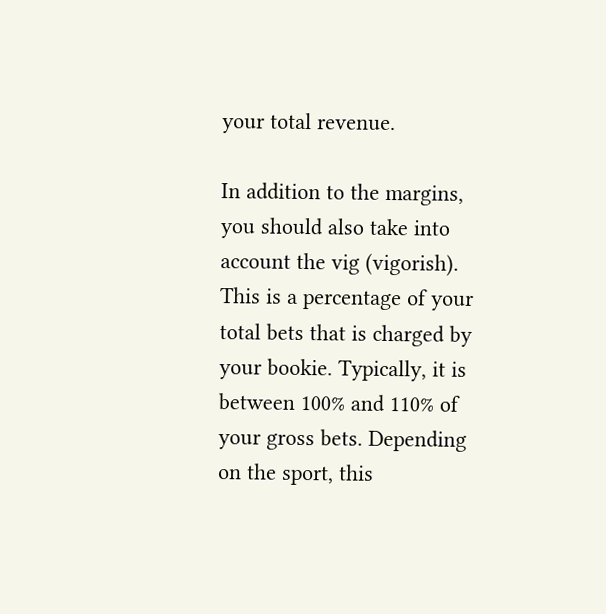your total revenue.

In addition to the margins, you should also take into account the vig (vigorish). This is a percentage of your total bets that is charged by your bookie. Typically, it is between 100% and 110% of your gross bets. Depending on the sport, this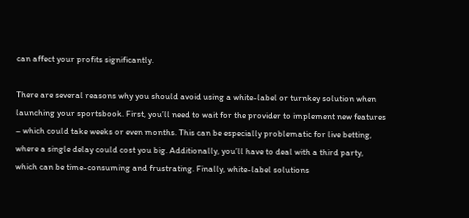can affect your profits significantly.

There are several reasons why you should avoid using a white-label or turnkey solution when launching your sportsbook. First, you’ll need to wait for the provider to implement new features – which could take weeks or even months. This can be especially problematic for live betting, where a single delay could cost you big. Additionally, you’ll have to deal with a third party, which can be time-consuming and frustrating. Finally, white-label solutions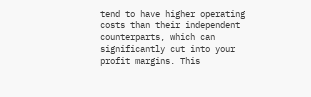tend to have higher operating costs than their independent counterparts, which can significantly cut into your profit margins. This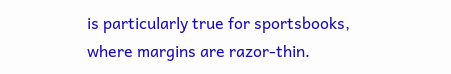is particularly true for sportsbooks, where margins are razor-thin.